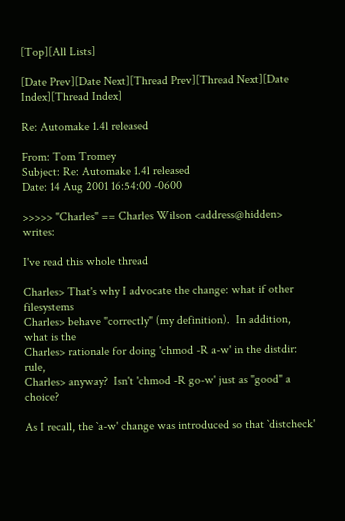[Top][All Lists]

[Date Prev][Date Next][Thread Prev][Thread Next][Date Index][Thread Index]

Re: Automake 1.4l released

From: Tom Tromey
Subject: Re: Automake 1.4l released
Date: 14 Aug 2001 16:54:00 -0600

>>>>> "Charles" == Charles Wilson <address@hidden> writes:

I've read this whole thread

Charles> That's why I advocate the change: what if other filesystems
Charles> behave "correctly" (my definition).  In addition, what is the
Charles> rationale for doing 'chmod -R a-w' in the distdir: rule,
Charles> anyway?  Isn't 'chmod -R go-w' just as "good" a choice?

As I recall, the `a-w' change was introduced so that `distcheck'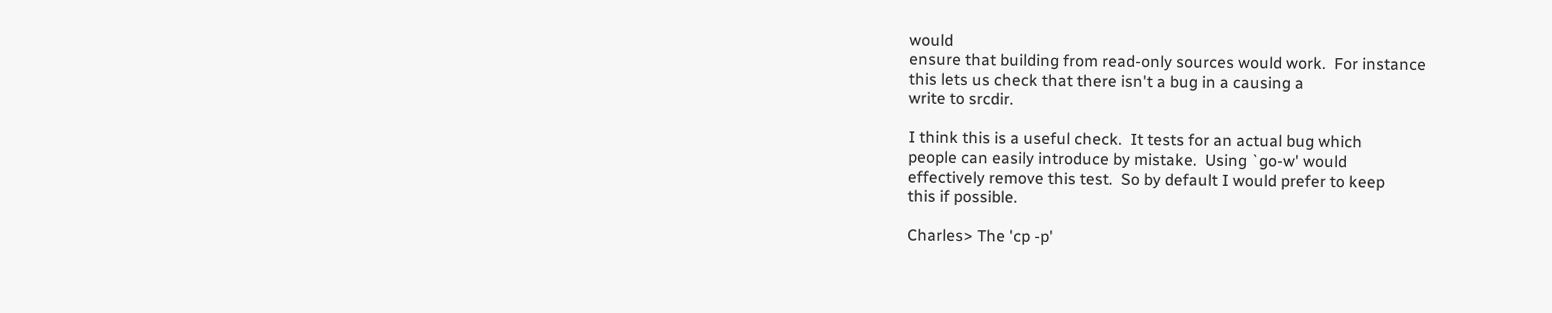would
ensure that building from read-only sources would work.  For instance
this lets us check that there isn't a bug in a causing a
write to srcdir.

I think this is a useful check.  It tests for an actual bug which
people can easily introduce by mistake.  Using `go-w' would
effectively remove this test.  So by default I would prefer to keep
this if possible.

Charles> The 'cp -p'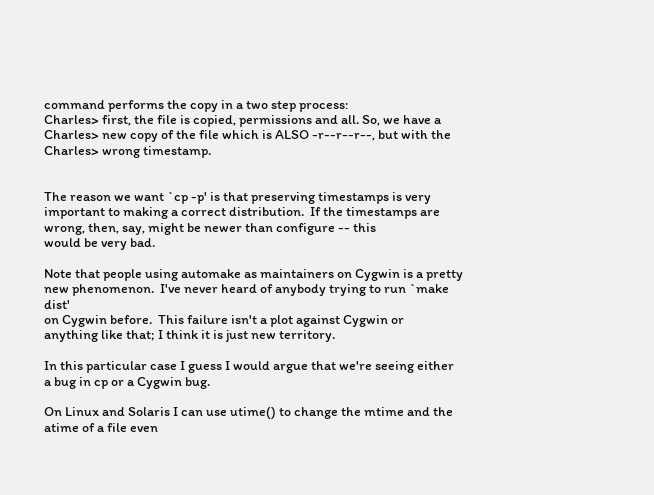command performs the copy in a two step process:
Charles> first, the file is copied, permissions and all. So, we have a
Charles> new copy of the file which is ALSO -r--r--r--, but with the
Charles> wrong timestamp.


The reason we want `cp -p' is that preserving timestamps is very
important to making a correct distribution.  If the timestamps are
wrong, then, say, might be newer than configure -- this
would be very bad.

Note that people using automake as maintainers on Cygwin is a pretty
new phenomenon.  I've never heard of anybody trying to run `make dist'
on Cygwin before.  This failure isn't a plot against Cygwin or
anything like that; I think it is just new territory.

In this particular case I guess I would argue that we're seeing either
a bug in cp or a Cygwin bug.

On Linux and Solaris I can use utime() to change the mtime and the
atime of a file even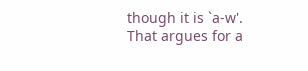though it is `a-w'.  That argues for a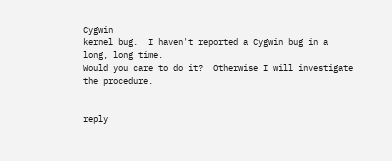Cygwin
kernel bug.  I haven't reported a Cygwin bug in a long, long time.
Would you care to do it?  Otherwise I will investigate the procedure.


reply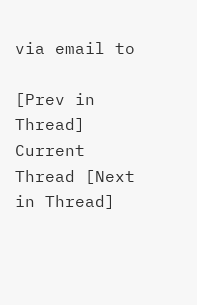via email to

[Prev in Thread] Current Thread [Next in Thread]